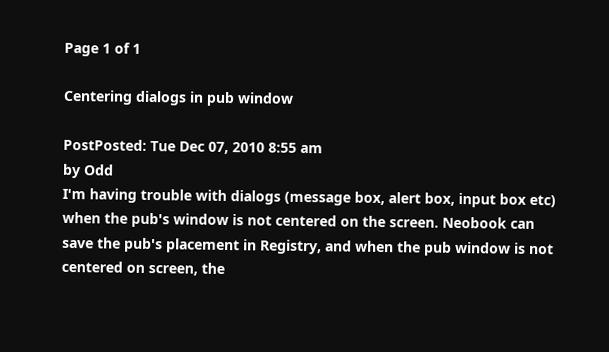Page 1 of 1

Centering dialogs in pub window

PostPosted: Tue Dec 07, 2010 8:55 am
by Odd
I'm having trouble with dialogs (message box, alert box, input box etc) when the pub's window is not centered on the screen. Neobook can save the pub's placement in Registry, and when the pub window is not centered on screen, the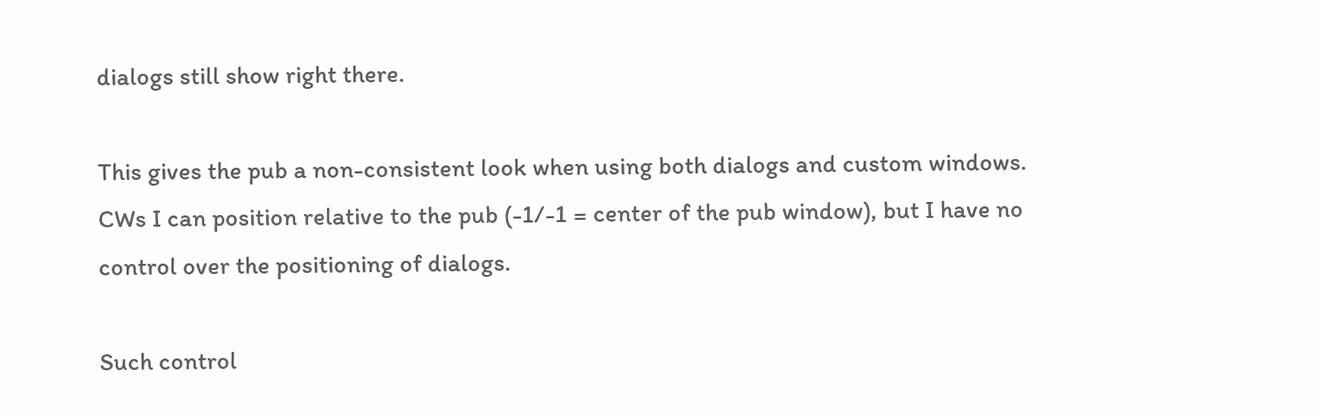dialogs still show right there.

This gives the pub a non-consistent look when using both dialogs and custom windows. CWs I can position relative to the pub (-1/-1 = center of the pub window), but I have no control over the positioning of dialogs.

Such control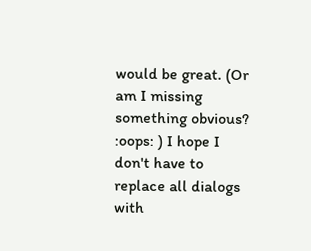would be great. (Or am I missing something obvious? :oops: ) I hope I don't have to replace all dialogs with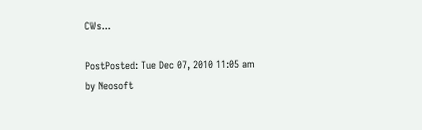CWs...

PostPosted: Tue Dec 07, 2010 11:05 am
by Neosoft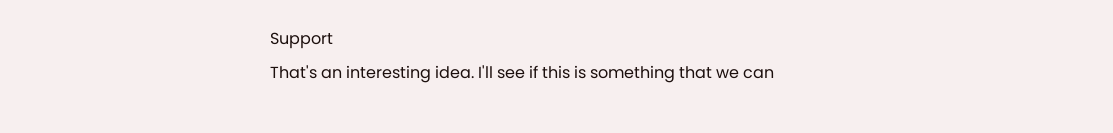Support
That's an interesting idea. I'll see if this is something that we can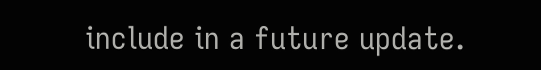include in a future update.